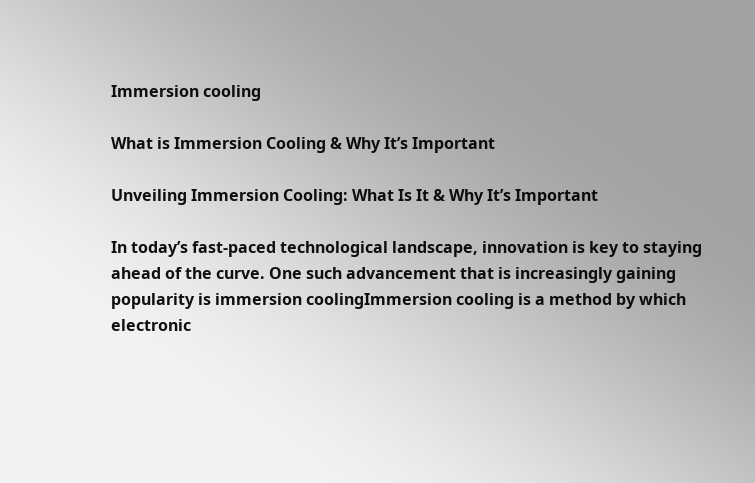Immersion cooling

What is Immersion Cooling & Why It’s Important

Unveiling Immersion Cooling: What Is It & Why It’s Important

In today’s fast-paced technological landscape, innovation is key to staying ahead of the curve. One such advancement that is increasingly gaining popularity is immersion coolingImmersion cooling is a method by which electronic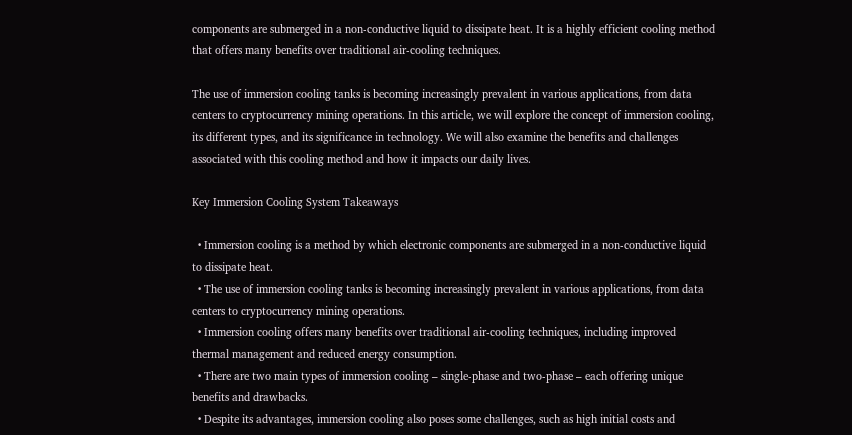components are submerged in a non-conductive liquid to dissipate heat. It is a highly efficient cooling method that offers many benefits over traditional air-cooling techniques.

The use of immersion cooling tanks is becoming increasingly prevalent in various applications, from data centers to cryptocurrency mining operations. In this article, we will explore the concept of immersion cooling, its different types, and its significance in technology. We will also examine the benefits and challenges associated with this cooling method and how it impacts our daily lives.

Key Immersion Cooling System Takeaways

  • Immersion cooling is a method by which electronic components are submerged in a non-conductive liquid to dissipate heat.
  • The use of immersion cooling tanks is becoming increasingly prevalent in various applications, from data centers to cryptocurrency mining operations.
  • Immersion cooling offers many benefits over traditional air-cooling techniques, including improved thermal management and reduced energy consumption.
  • There are two main types of immersion cooling – single-phase and two-phase – each offering unique benefits and drawbacks.
  • Despite its advantages, immersion cooling also poses some challenges, such as high initial costs and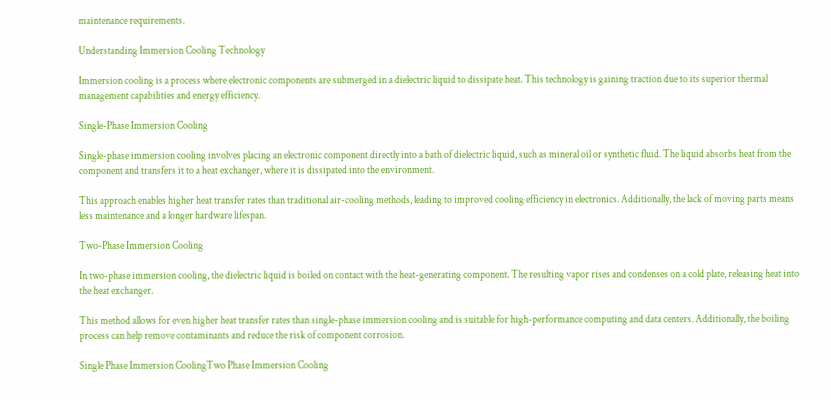maintenance requirements.

Understanding Immersion Cooling Technology

Immersion cooling is a process where electronic components are submerged in a dielectric liquid to dissipate heat. This technology is gaining traction due to its superior thermal management capabilities and energy efficiency.

Single-Phase Immersion Cooling

Single-phase immersion cooling involves placing an electronic component directly into a bath of dielectric liquid, such as mineral oil or synthetic fluid. The liquid absorbs heat from the component and transfers it to a heat exchanger, where it is dissipated into the environment.

This approach enables higher heat transfer rates than traditional air-cooling methods, leading to improved cooling efficiency in electronics. Additionally, the lack of moving parts means less maintenance and a longer hardware lifespan.

Two-Phase Immersion Cooling

In two-phase immersion cooling, the dielectric liquid is boiled on contact with the heat-generating component. The resulting vapor rises and condenses on a cold plate, releasing heat into the heat exchanger.

This method allows for even higher heat transfer rates than single-phase immersion cooling and is suitable for high-performance computing and data centers. Additionally, the boiling process can help remove contaminants and reduce the risk of component corrosion.

Single Phase Immersion CoolingTwo Phase Immersion Cooling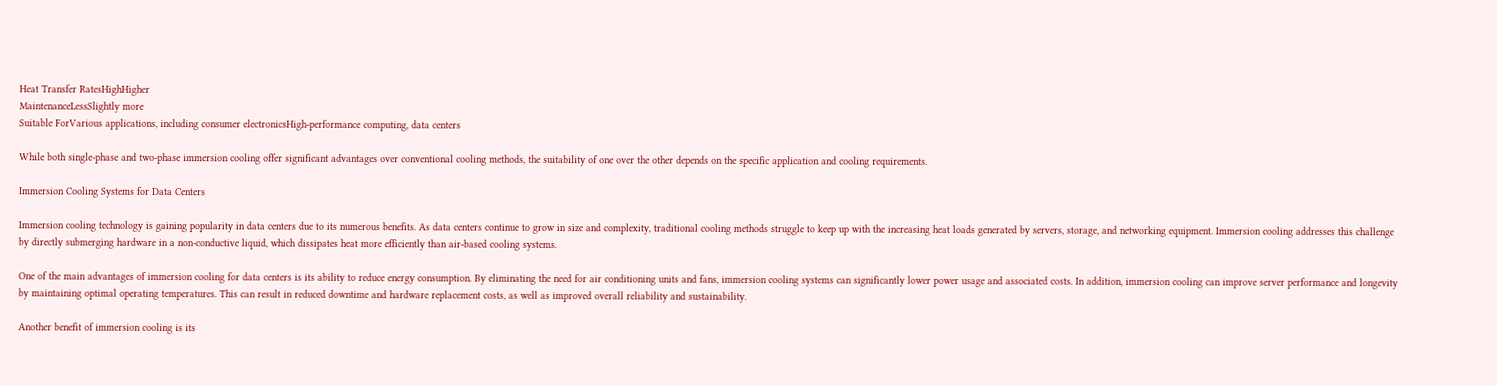Heat Transfer RatesHighHigher
MaintenanceLessSlightly more
Suitable ForVarious applications, including consumer electronicsHigh-performance computing, data centers

While both single-phase and two-phase immersion cooling offer significant advantages over conventional cooling methods, the suitability of one over the other depends on the specific application and cooling requirements.

Immersion Cooling Systems for Data Centers

Immersion cooling technology is gaining popularity in data centers due to its numerous benefits. As data centers continue to grow in size and complexity, traditional cooling methods struggle to keep up with the increasing heat loads generated by servers, storage, and networking equipment. Immersion cooling addresses this challenge by directly submerging hardware in a non-conductive liquid, which dissipates heat more efficiently than air-based cooling systems.

One of the main advantages of immersion cooling for data centers is its ability to reduce energy consumption. By eliminating the need for air conditioning units and fans, immersion cooling systems can significantly lower power usage and associated costs. In addition, immersion cooling can improve server performance and longevity by maintaining optimal operating temperatures. This can result in reduced downtime and hardware replacement costs, as well as improved overall reliability and sustainability.

Another benefit of immersion cooling is its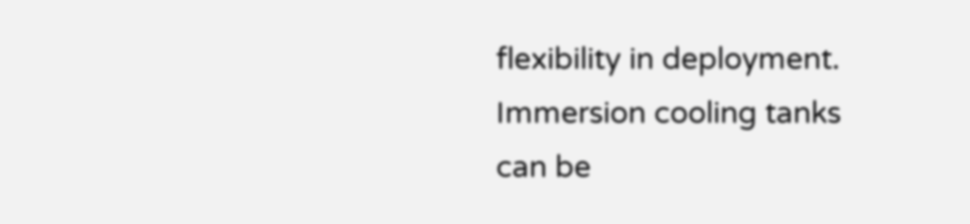flexibility in deployment. Immersion cooling tanks can be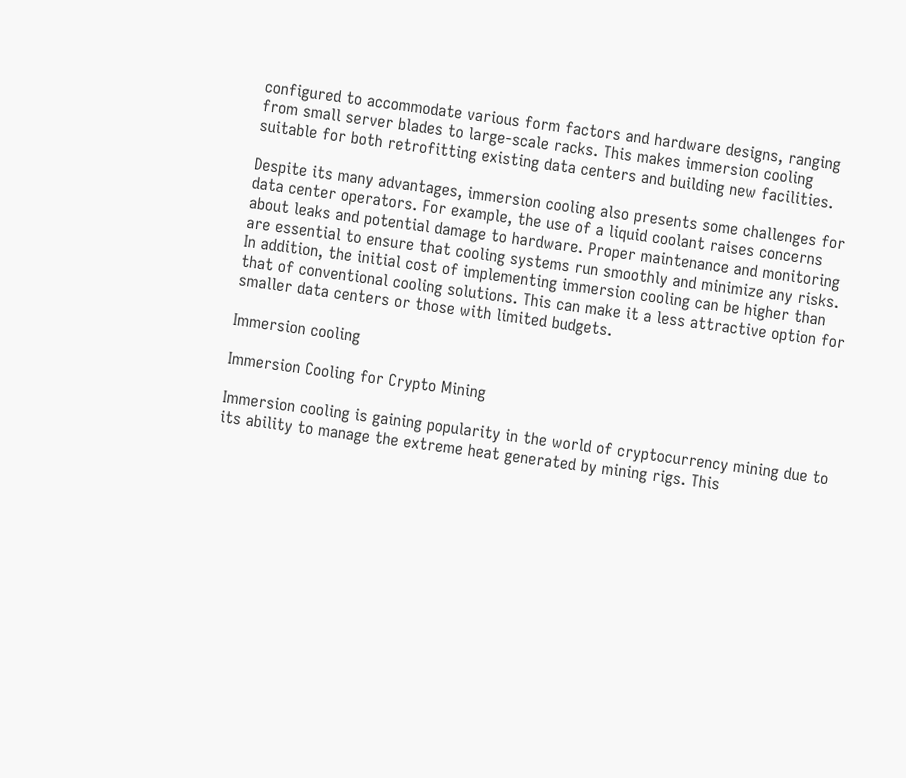configured to accommodate various form factors and hardware designs, ranging from small server blades to large-scale racks. This makes immersion cooling suitable for both retrofitting existing data centers and building new facilities.

Despite its many advantages, immersion cooling also presents some challenges for data center operators. For example, the use of a liquid coolant raises concerns about leaks and potential damage to hardware. Proper maintenance and monitoring are essential to ensure that cooling systems run smoothly and minimize any risks. In addition, the initial cost of implementing immersion cooling can be higher than that of conventional cooling solutions. This can make it a less attractive option for smaller data centers or those with limited budgets.

Immersion cooling

Immersion Cooling for Crypto Mining

Immersion cooling is gaining popularity in the world of cryptocurrency mining due to its ability to manage the extreme heat generated by mining rigs. This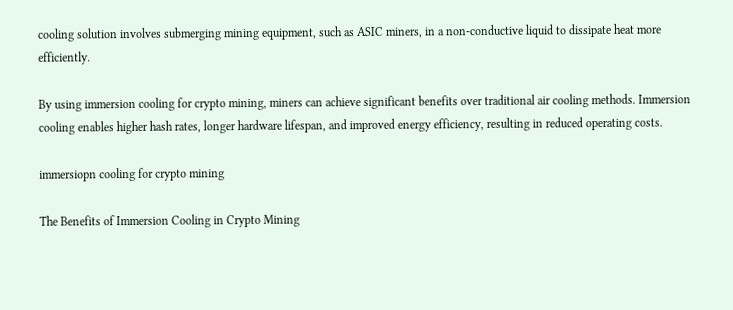cooling solution involves submerging mining equipment, such as ASIC miners, in a non-conductive liquid to dissipate heat more efficiently.

By using immersion cooling for crypto mining, miners can achieve significant benefits over traditional air cooling methods. Immersion cooling enables higher hash rates, longer hardware lifespan, and improved energy efficiency, resulting in reduced operating costs.

immersiopn cooling for crypto mining

The Benefits of Immersion Cooling in Crypto Mining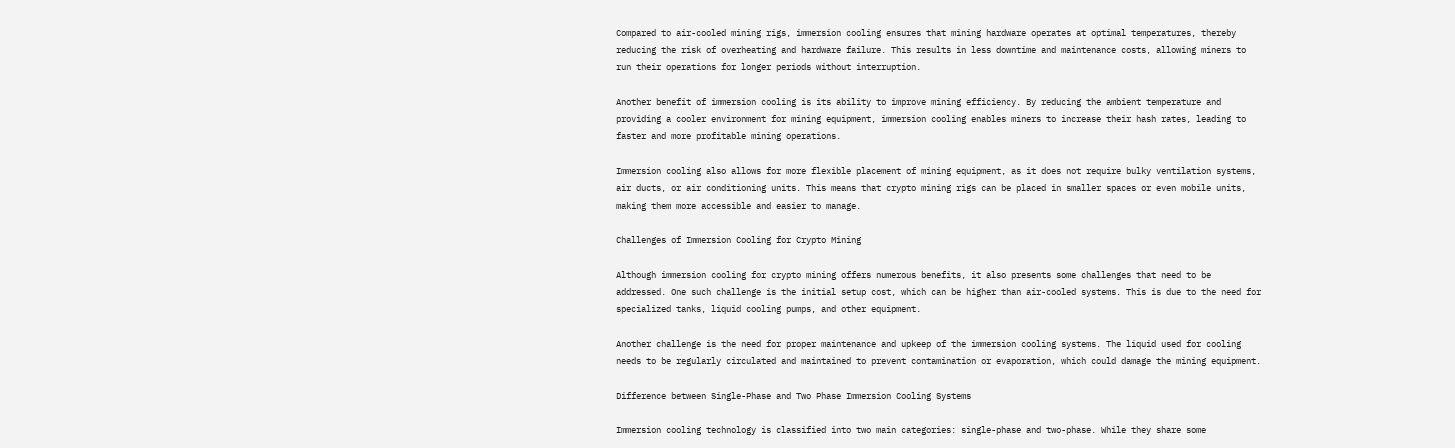Compared to air-cooled mining rigs, immersion cooling ensures that mining hardware operates at optimal temperatures, thereby reducing the risk of overheating and hardware failure. This results in less downtime and maintenance costs, allowing miners to run their operations for longer periods without interruption.

Another benefit of immersion cooling is its ability to improve mining efficiency. By reducing the ambient temperature and providing a cooler environment for mining equipment, immersion cooling enables miners to increase their hash rates, leading to faster and more profitable mining operations.

Immersion cooling also allows for more flexible placement of mining equipment, as it does not require bulky ventilation systems, air ducts, or air conditioning units. This means that crypto mining rigs can be placed in smaller spaces or even mobile units, making them more accessible and easier to manage.

Challenges of Immersion Cooling for Crypto Mining

Although immersion cooling for crypto mining offers numerous benefits, it also presents some challenges that need to be addressed. One such challenge is the initial setup cost, which can be higher than air-cooled systems. This is due to the need for specialized tanks, liquid cooling pumps, and other equipment.

Another challenge is the need for proper maintenance and upkeep of the immersion cooling systems. The liquid used for cooling needs to be regularly circulated and maintained to prevent contamination or evaporation, which could damage the mining equipment.

Difference between Single-Phase and Two Phase Immersion Cooling Systems

Immersion cooling technology is classified into two main categories: single-phase and two-phase. While they share some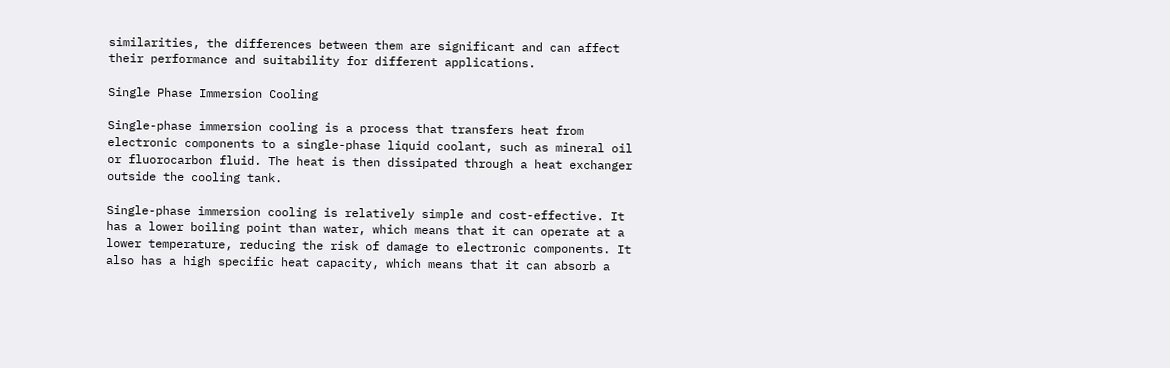similarities, the differences between them are significant and can affect their performance and suitability for different applications.

Single Phase Immersion Cooling

Single-phase immersion cooling is a process that transfers heat from electronic components to a single-phase liquid coolant, such as mineral oil or fluorocarbon fluid. The heat is then dissipated through a heat exchanger outside the cooling tank.

Single-phase immersion cooling is relatively simple and cost-effective. It has a lower boiling point than water, which means that it can operate at a lower temperature, reducing the risk of damage to electronic components. It also has a high specific heat capacity, which means that it can absorb a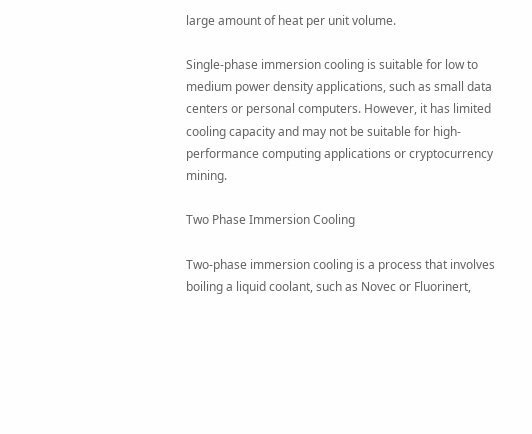large amount of heat per unit volume.

Single-phase immersion cooling is suitable for low to medium power density applications, such as small data centers or personal computers. However, it has limited cooling capacity and may not be suitable for high-performance computing applications or cryptocurrency mining.

Two Phase Immersion Cooling

Two-phase immersion cooling is a process that involves boiling a liquid coolant, such as Novec or Fluorinert,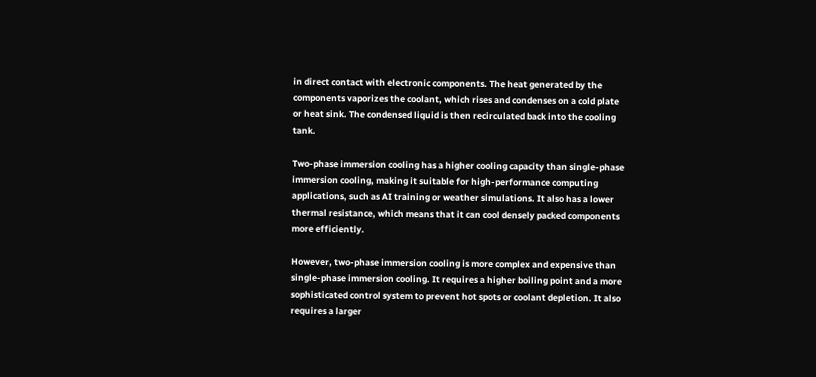in direct contact with electronic components. The heat generated by the components vaporizes the coolant, which rises and condenses on a cold plate or heat sink. The condensed liquid is then recirculated back into the cooling tank.

Two-phase immersion cooling has a higher cooling capacity than single-phase immersion cooling, making it suitable for high-performance computing applications, such as AI training or weather simulations. It also has a lower thermal resistance, which means that it can cool densely packed components more efficiently.

However, two-phase immersion cooling is more complex and expensive than single-phase immersion cooling. It requires a higher boiling point and a more sophisticated control system to prevent hot spots or coolant depletion. It also requires a larger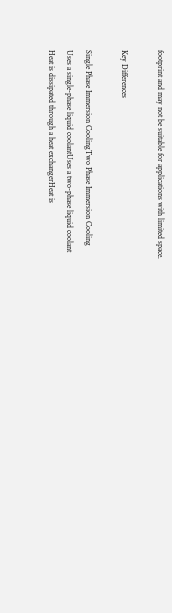footprint and may not be suitable for applications with limited space.

Key Differences

Single Phase Immersion CoolingTwo Phase Immersion Cooling
Uses a single-phase liquid coolantUses a two-phase liquid coolant
Heat is dissipated through a heat exchangerHeat is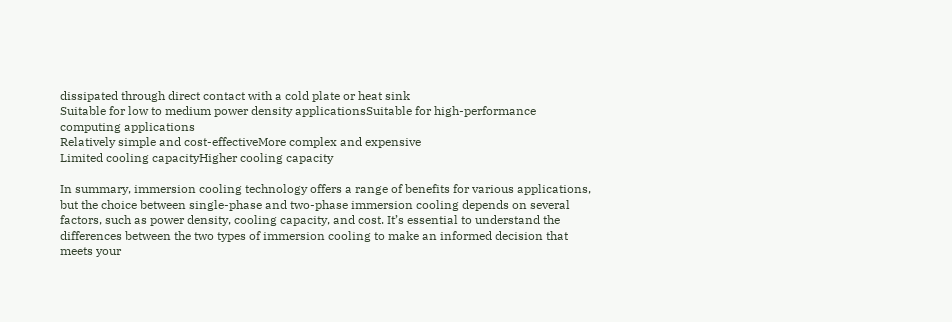dissipated through direct contact with a cold plate or heat sink
Suitable for low to medium power density applicationsSuitable for high-performance computing applications
Relatively simple and cost-effectiveMore complex and expensive
Limited cooling capacityHigher cooling capacity

In summary, immersion cooling technology offers a range of benefits for various applications, but the choice between single-phase and two-phase immersion cooling depends on several factors, such as power density, cooling capacity, and cost. It’s essential to understand the differences between the two types of immersion cooling to make an informed decision that meets your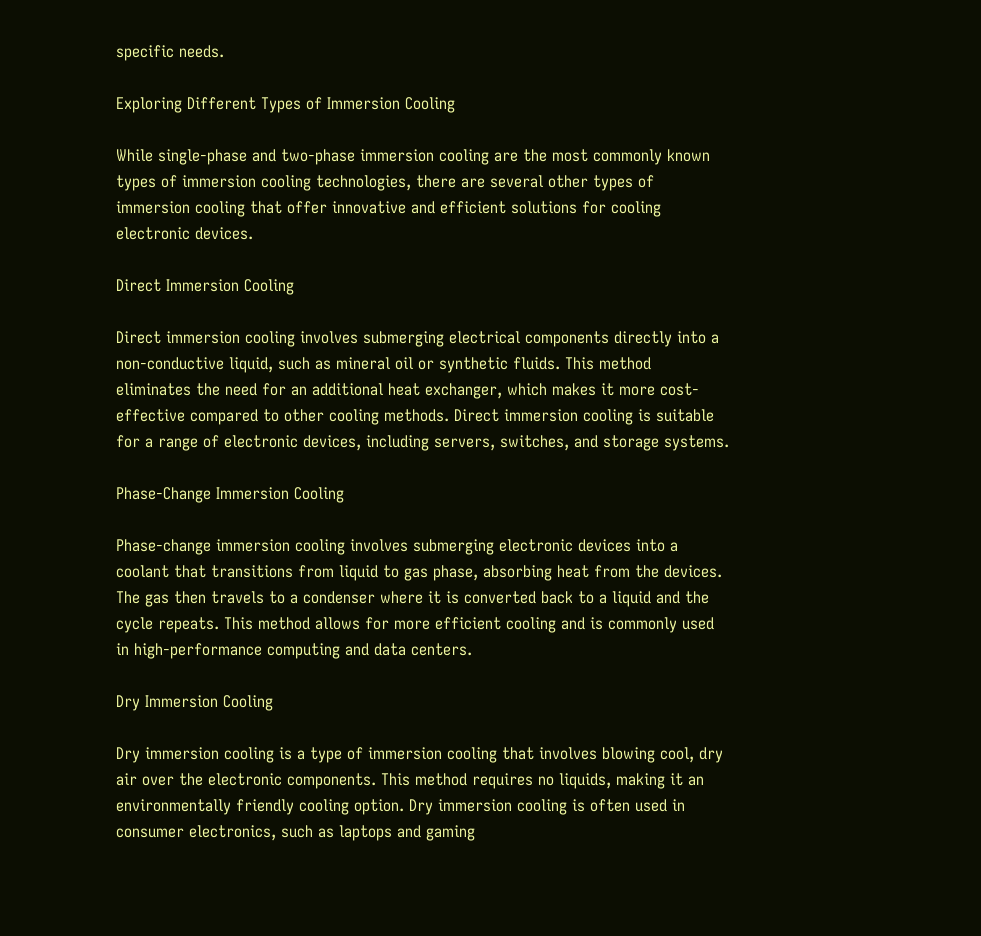specific needs.

Exploring Different Types of Immersion Cooling

While single-phase and two-phase immersion cooling are the most commonly known types of immersion cooling technologies, there are several other types of immersion cooling that offer innovative and efficient solutions for cooling electronic devices.

Direct Immersion Cooling

Direct immersion cooling involves submerging electrical components directly into a non-conductive liquid, such as mineral oil or synthetic fluids. This method eliminates the need for an additional heat exchanger, which makes it more cost-effective compared to other cooling methods. Direct immersion cooling is suitable for a range of electronic devices, including servers, switches, and storage systems.

Phase-Change Immersion Cooling

Phase-change immersion cooling involves submerging electronic devices into a coolant that transitions from liquid to gas phase, absorbing heat from the devices. The gas then travels to a condenser where it is converted back to a liquid and the cycle repeats. This method allows for more efficient cooling and is commonly used in high-performance computing and data centers.

Dry Immersion Cooling

Dry immersion cooling is a type of immersion cooling that involves blowing cool, dry air over the electronic components. This method requires no liquids, making it an environmentally friendly cooling option. Dry immersion cooling is often used in consumer electronics, such as laptops and gaming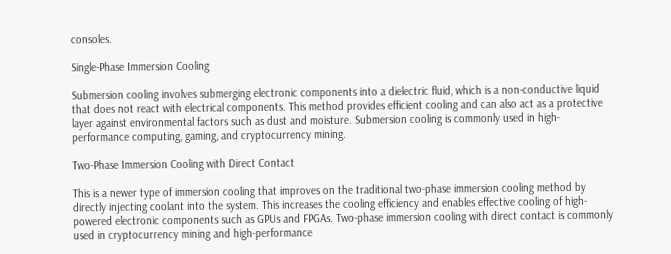consoles.

Single-Phase Immersion Cooling

Submersion cooling involves submerging electronic components into a dielectric fluid, which is a non-conductive liquid that does not react with electrical components. This method provides efficient cooling and can also act as a protective layer against environmental factors such as dust and moisture. Submersion cooling is commonly used in high-performance computing, gaming, and cryptocurrency mining.

Two-Phase Immersion Cooling with Direct Contact

This is a newer type of immersion cooling that improves on the traditional two-phase immersion cooling method by directly injecting coolant into the system. This increases the cooling efficiency and enables effective cooling of high-powered electronic components such as GPUs and FPGAs. Two-phase immersion cooling with direct contact is commonly used in cryptocurrency mining and high-performance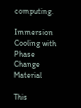computing.

Immersion Cooling with Phase Change Material

This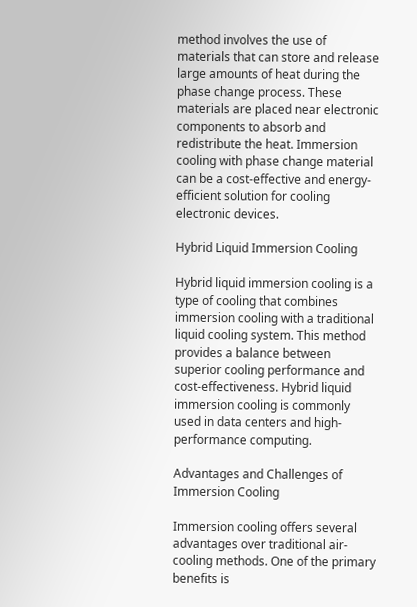method involves the use of materials that can store and release large amounts of heat during the phase change process. These materials are placed near electronic components to absorb and redistribute the heat. Immersion cooling with phase change material can be a cost-effective and energy-efficient solution for cooling electronic devices.

Hybrid Liquid Immersion Cooling

Hybrid liquid immersion cooling is a type of cooling that combines immersion cooling with a traditional liquid cooling system. This method provides a balance between superior cooling performance and cost-effectiveness. Hybrid liquid immersion cooling is commonly used in data centers and high-performance computing.

Advantages and Challenges of Immersion Cooling

Immersion cooling offers several advantages over traditional air-cooling methods. One of the primary benefits is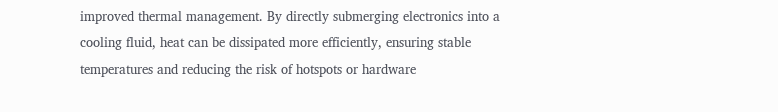improved thermal management. By directly submerging electronics into a cooling fluid, heat can be dissipated more efficiently, ensuring stable temperatures and reducing the risk of hotspots or hardware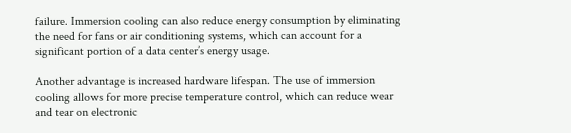failure. Immersion cooling can also reduce energy consumption by eliminating the need for fans or air conditioning systems, which can account for a significant portion of a data center’s energy usage.

Another advantage is increased hardware lifespan. The use of immersion cooling allows for more precise temperature control, which can reduce wear and tear on electronic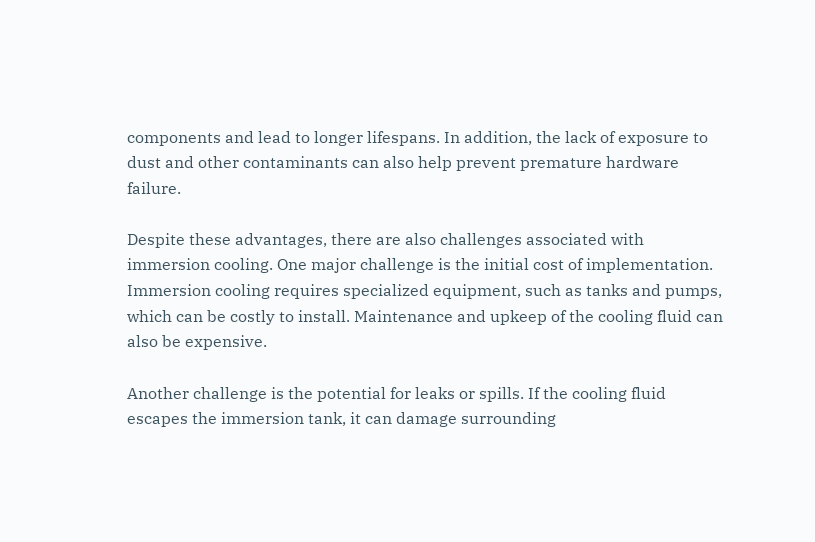components and lead to longer lifespans. In addition, the lack of exposure to dust and other contaminants can also help prevent premature hardware failure.

Despite these advantages, there are also challenges associated with immersion cooling. One major challenge is the initial cost of implementation. Immersion cooling requires specialized equipment, such as tanks and pumps, which can be costly to install. Maintenance and upkeep of the cooling fluid can also be expensive.

Another challenge is the potential for leaks or spills. If the cooling fluid escapes the immersion tank, it can damage surrounding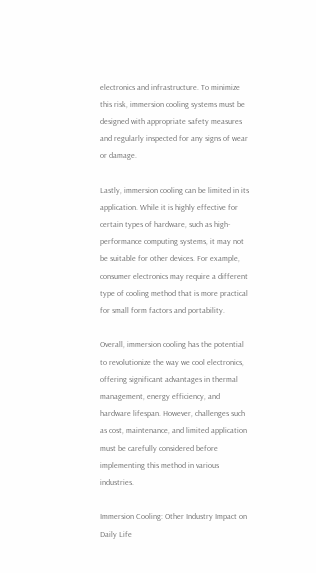electronics and infrastructure. To minimize this risk, immersion cooling systems must be designed with appropriate safety measures and regularly inspected for any signs of wear or damage.

Lastly, immersion cooling can be limited in its application. While it is highly effective for certain types of hardware, such as high-performance computing systems, it may not be suitable for other devices. For example, consumer electronics may require a different type of cooling method that is more practical for small form factors and portability.

Overall, immersion cooling has the potential to revolutionize the way we cool electronics, offering significant advantages in thermal management, energy efficiency, and hardware lifespan. However, challenges such as cost, maintenance, and limited application must be carefully considered before implementing this method in various industries.

Immersion Cooling: Other Industry Impact on Daily Life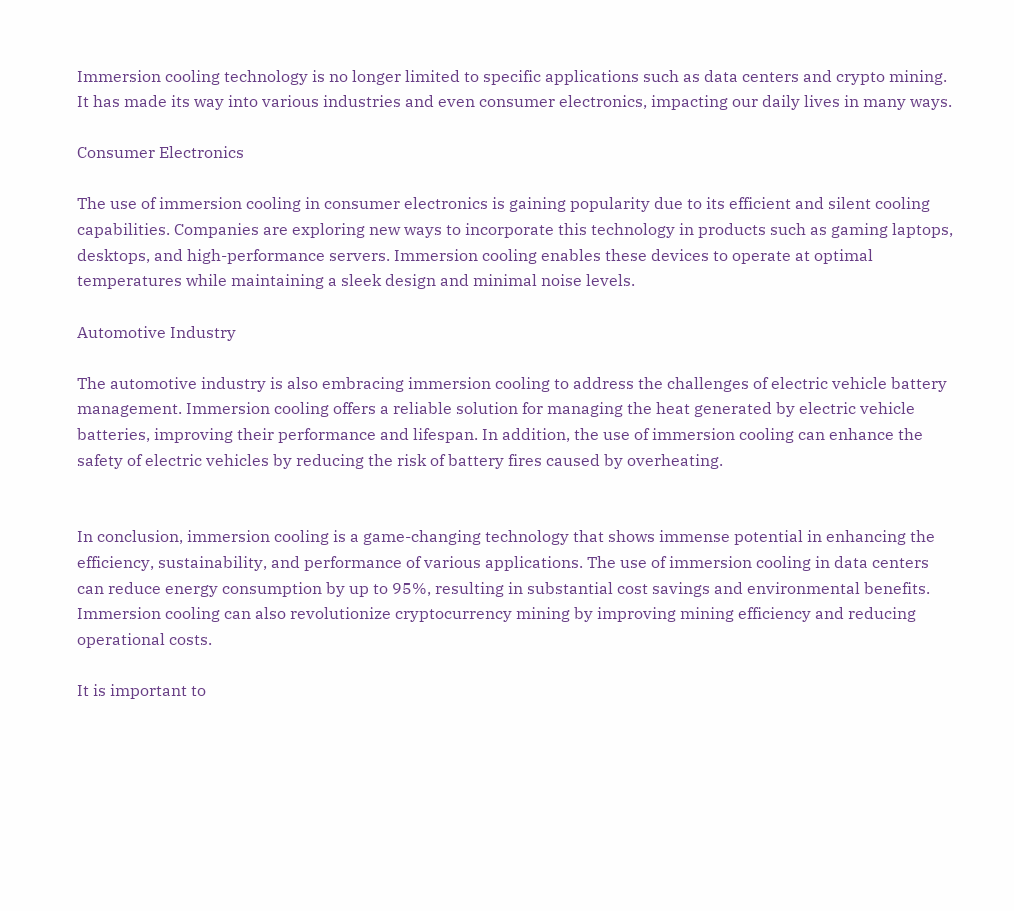Immersion cooling technology is no longer limited to specific applications such as data centers and crypto mining. It has made its way into various industries and even consumer electronics, impacting our daily lives in many ways.

Consumer Electronics

The use of immersion cooling in consumer electronics is gaining popularity due to its efficient and silent cooling capabilities. Companies are exploring new ways to incorporate this technology in products such as gaming laptops, desktops, and high-performance servers. Immersion cooling enables these devices to operate at optimal temperatures while maintaining a sleek design and minimal noise levels.

Automotive Industry

The automotive industry is also embracing immersion cooling to address the challenges of electric vehicle battery management. Immersion cooling offers a reliable solution for managing the heat generated by electric vehicle batteries, improving their performance and lifespan. In addition, the use of immersion cooling can enhance the safety of electric vehicles by reducing the risk of battery fires caused by overheating.


In conclusion, immersion cooling is a game-changing technology that shows immense potential in enhancing the efficiency, sustainability, and performance of various applications. The use of immersion cooling in data centers can reduce energy consumption by up to 95%, resulting in substantial cost savings and environmental benefits. Immersion cooling can also revolutionize cryptocurrency mining by improving mining efficiency and reducing operational costs.

It is important to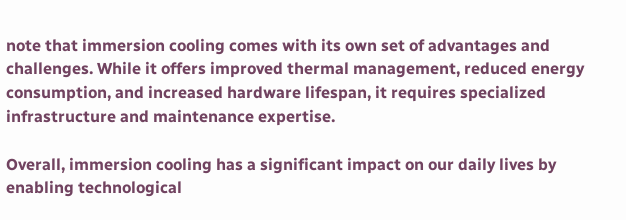note that immersion cooling comes with its own set of advantages and challenges. While it offers improved thermal management, reduced energy consumption, and increased hardware lifespan, it requires specialized infrastructure and maintenance expertise.

Overall, immersion cooling has a significant impact on our daily lives by enabling technological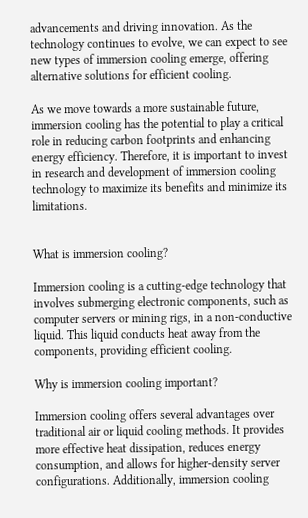advancements and driving innovation. As the technology continues to evolve, we can expect to see new types of immersion cooling emerge, offering alternative solutions for efficient cooling.

As we move towards a more sustainable future, immersion cooling has the potential to play a critical role in reducing carbon footprints and enhancing energy efficiency. Therefore, it is important to invest in research and development of immersion cooling technology to maximize its benefits and minimize its limitations.


What is immersion cooling?

Immersion cooling is a cutting-edge technology that involves submerging electronic components, such as computer servers or mining rigs, in a non-conductive liquid. This liquid conducts heat away from the components, providing efficient cooling.

Why is immersion cooling important?

Immersion cooling offers several advantages over traditional air or liquid cooling methods. It provides more effective heat dissipation, reduces energy consumption, and allows for higher-density server configurations. Additionally, immersion cooling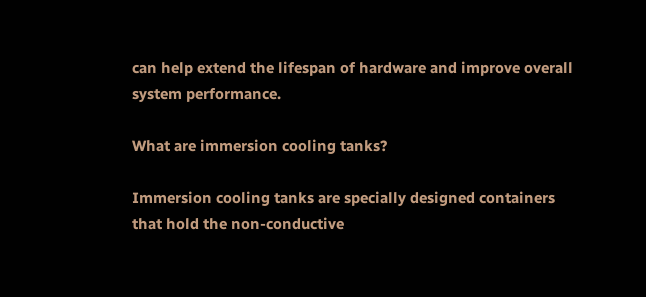can help extend the lifespan of hardware and improve overall system performance.

What are immersion cooling tanks?

Immersion cooling tanks are specially designed containers that hold the non-conductive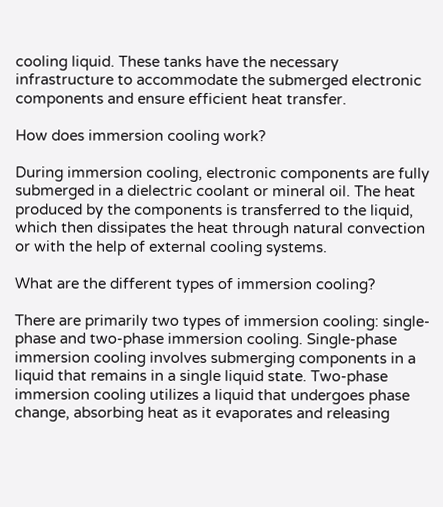cooling liquid. These tanks have the necessary infrastructure to accommodate the submerged electronic components and ensure efficient heat transfer.

How does immersion cooling work?

During immersion cooling, electronic components are fully submerged in a dielectric coolant or mineral oil. The heat produced by the components is transferred to the liquid, which then dissipates the heat through natural convection or with the help of external cooling systems.

What are the different types of immersion cooling?

There are primarily two types of immersion cooling: single-phase and two-phase immersion cooling. Single-phase immersion cooling involves submerging components in a liquid that remains in a single liquid state. Two-phase immersion cooling utilizes a liquid that undergoes phase change, absorbing heat as it evaporates and releasing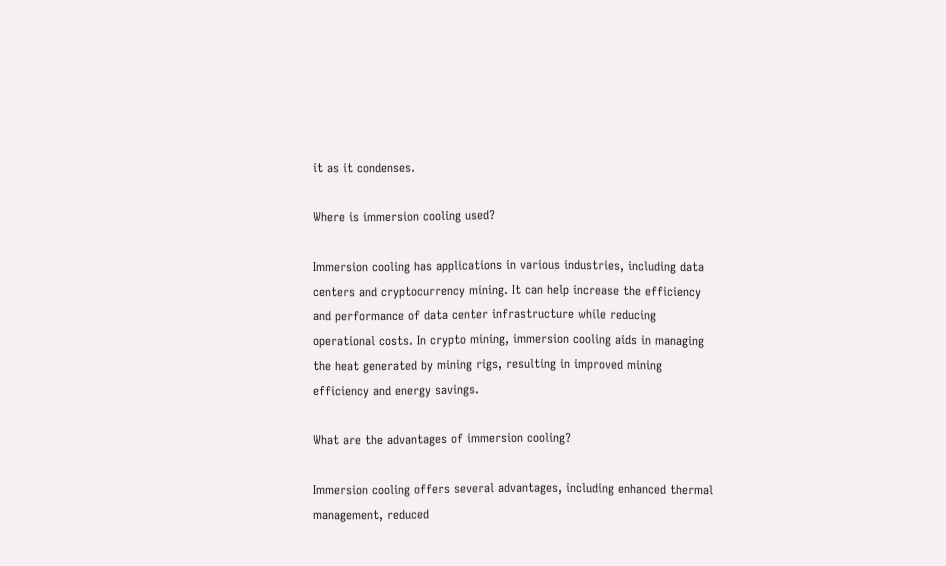it as it condenses.

Where is immersion cooling used?

Immersion cooling has applications in various industries, including data centers and cryptocurrency mining. It can help increase the efficiency and performance of data center infrastructure while reducing operational costs. In crypto mining, immersion cooling aids in managing the heat generated by mining rigs, resulting in improved mining efficiency and energy savings.

What are the advantages of immersion cooling?

Immersion cooling offers several advantages, including enhanced thermal management, reduced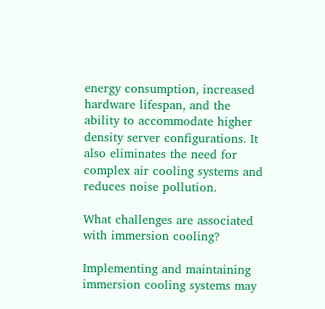energy consumption, increased hardware lifespan, and the ability to accommodate higher density server configurations. It also eliminates the need for complex air cooling systems and reduces noise pollution.

What challenges are associated with immersion cooling?

Implementing and maintaining immersion cooling systems may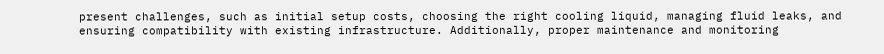present challenges, such as initial setup costs, choosing the right cooling liquid, managing fluid leaks, and ensuring compatibility with existing infrastructure. Additionally, proper maintenance and monitoring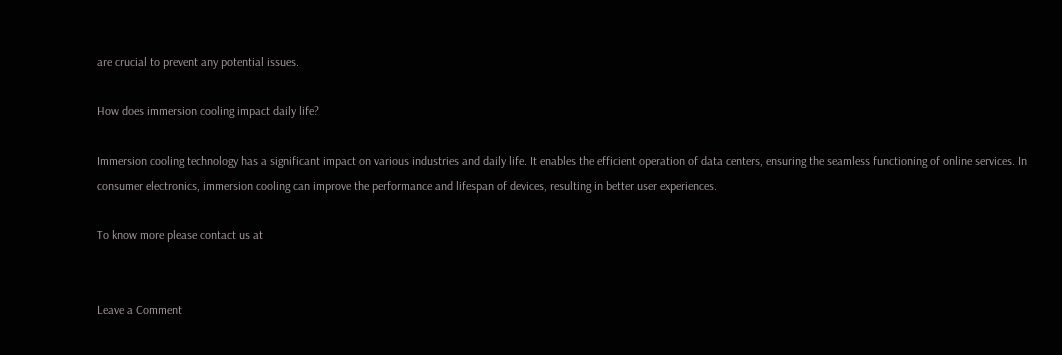are crucial to prevent any potential issues.

How does immersion cooling impact daily life?

Immersion cooling technology has a significant impact on various industries and daily life. It enables the efficient operation of data centers, ensuring the seamless functioning of online services. In consumer electronics, immersion cooling can improve the performance and lifespan of devices, resulting in better user experiences.

To know more please contact us at


Leave a Comment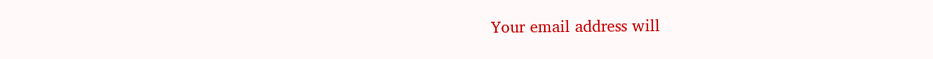Your email address will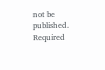not be published. Required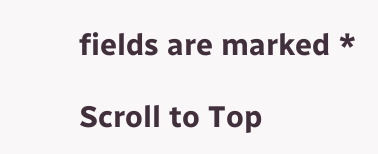fields are marked *

Scroll to Top